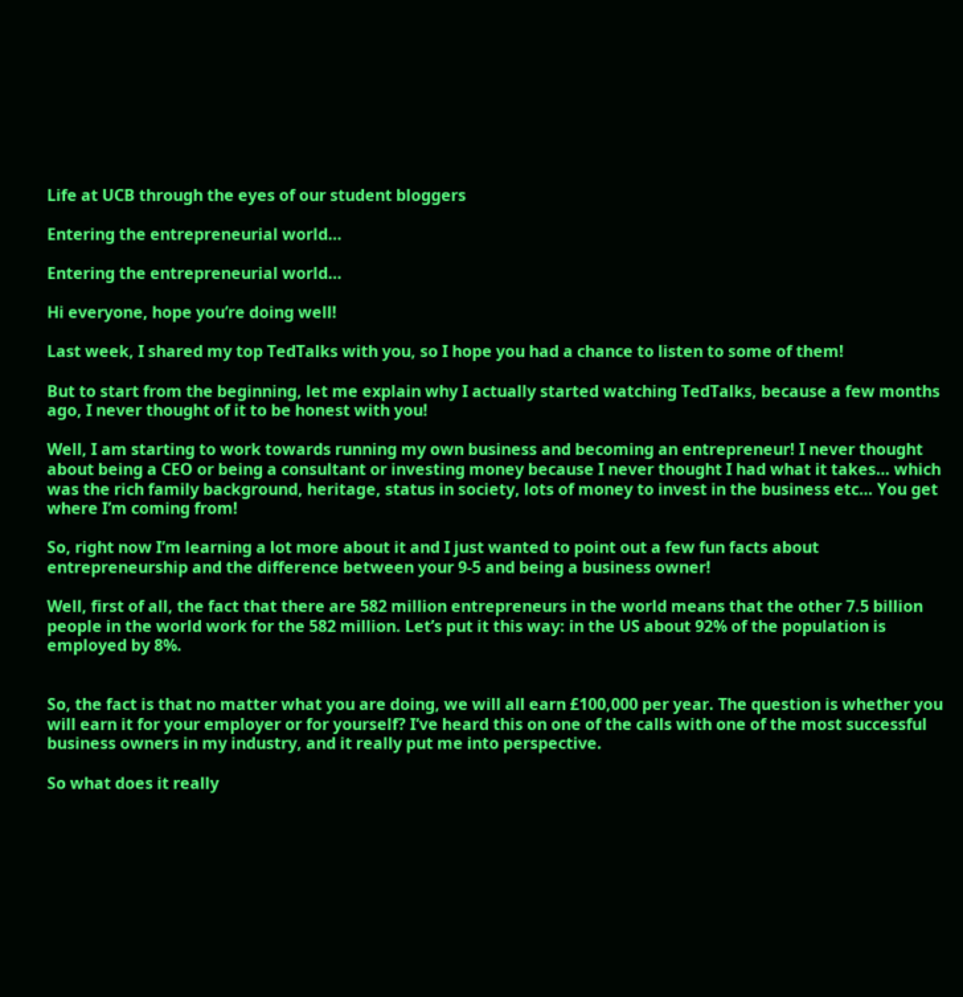Life at UCB through the eyes of our student bloggers

Entering the entrepreneurial world…

Entering the entrepreneurial world…

Hi everyone, hope you’re doing well!

Last week, I shared my top TedTalks with you, so I hope you had a chance to listen to some of them!

But to start from the beginning, let me explain why I actually started watching TedTalks, because a few months ago, I never thought of it to be honest with you!

Well, I am starting to work towards running my own business and becoming an entrepreneur! I never thought about being a CEO or being a consultant or investing money because I never thought I had what it takes… which was the rich family background, heritage, status in society, lots of money to invest in the business etc… You get where I’m coming from!

So, right now I’m learning a lot more about it and I just wanted to point out a few fun facts about entrepreneurship and the difference between your 9-5 and being a business owner!

Well, first of all, the fact that there are 582 million entrepreneurs in the world means that the other 7.5 billion people in the world work for the 582 million. Let’s put it this way: in the US about 92% of the population is employed by 8%.


So, the fact is that no matter what you are doing, we will all earn £100,000 per year. The question is whether you will earn it for your employer or for yourself? I’ve heard this on one of the calls with one of the most successful business owners in my industry, and it really put me into perspective.

So what does it really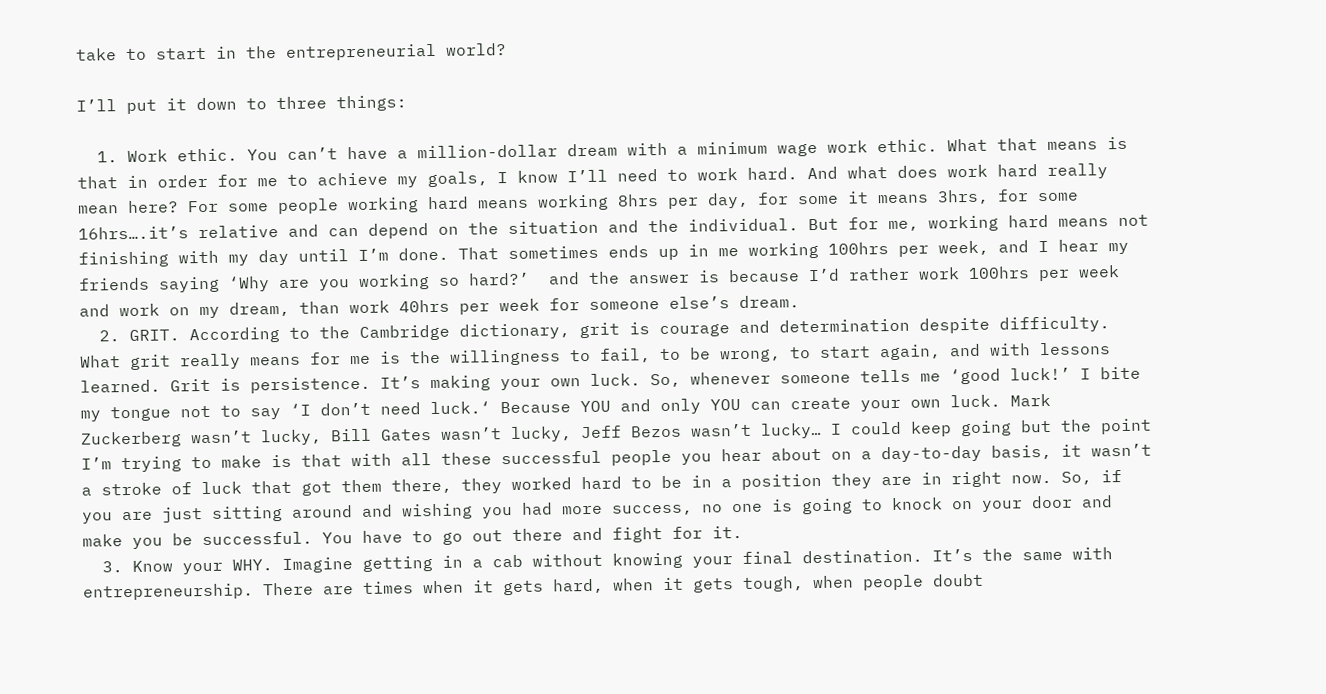take to start in the entrepreneurial world?

I’ll put it down to three things:

  1. Work ethic. You can’t have a million-dollar dream with a minimum wage work ethic. What that means is that in order for me to achieve my goals, I know I’ll need to work hard. And what does work hard really mean here? For some people working hard means working 8hrs per day, for some it means 3hrs, for some 16hrs….it’s relative and can depend on the situation and the individual. But for me, working hard means not finishing with my day until I’m done. That sometimes ends up in me working 100hrs per week, and I hear my friends saying ‘Why are you working so hard?’  and the answer is because I’d rather work 100hrs per week and work on my dream, than work 40hrs per week for someone else’s dream.
  2. GRIT. According to the Cambridge dictionary, grit is courage and determination despite difficulty. What grit really means for me is the willingness to fail, to be wrong, to start again, and with lessons learned. Grit is persistence. It’s making your own luck. So, whenever someone tells me ‘good luck!’ I bite my tongue not to say ‘I don’t need luck.‘ Because YOU and only YOU can create your own luck. Mark Zuckerberg wasn’t lucky, Bill Gates wasn’t lucky, Jeff Bezos wasn’t lucky… I could keep going but the point I’m trying to make is that with all these successful people you hear about on a day-to-day basis, it wasn’t a stroke of luck that got them there, they worked hard to be in a position they are in right now. So, if you are just sitting around and wishing you had more success, no one is going to knock on your door and make you be successful. You have to go out there and fight for it.
  3. Know your WHY. Imagine getting in a cab without knowing your final destination. It’s the same with entrepreneurship. There are times when it gets hard, when it gets tough, when people doubt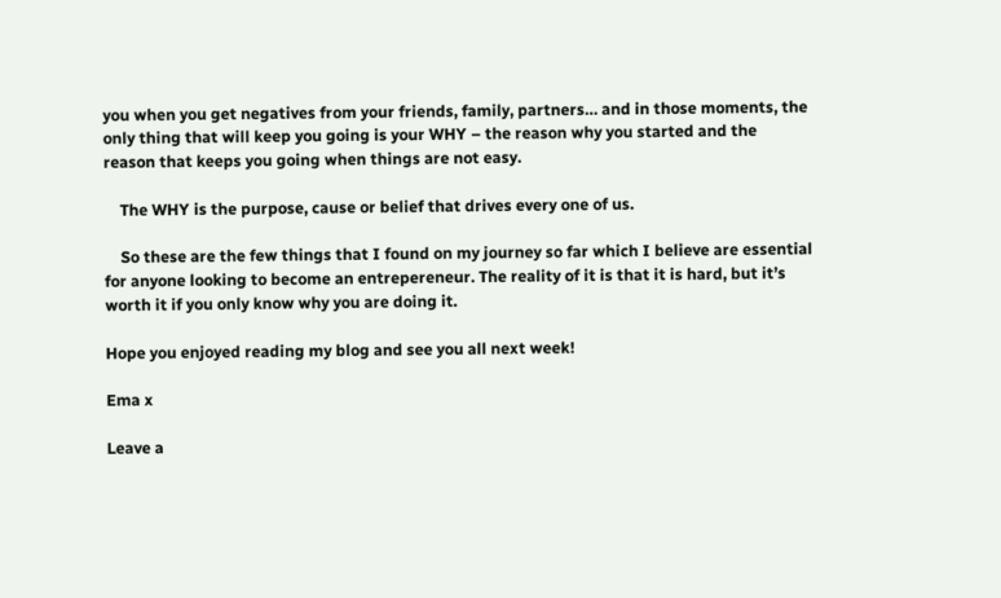you when you get negatives from your friends, family, partners… and in those moments, the only thing that will keep you going is your WHY – the reason why you started and the reason that keeps you going when things are not easy.

    The WHY is the purpose, cause or belief that drives every one of us.

    So these are the few things that I found on my journey so far which I believe are essential for anyone looking to become an entrepereneur. The reality of it is that it is hard, but it’s worth it if you only know why you are doing it.

Hope you enjoyed reading my blog and see you all next week!

Ema x

Leave a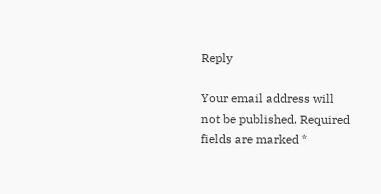Reply

Your email address will not be published. Required fields are marked *